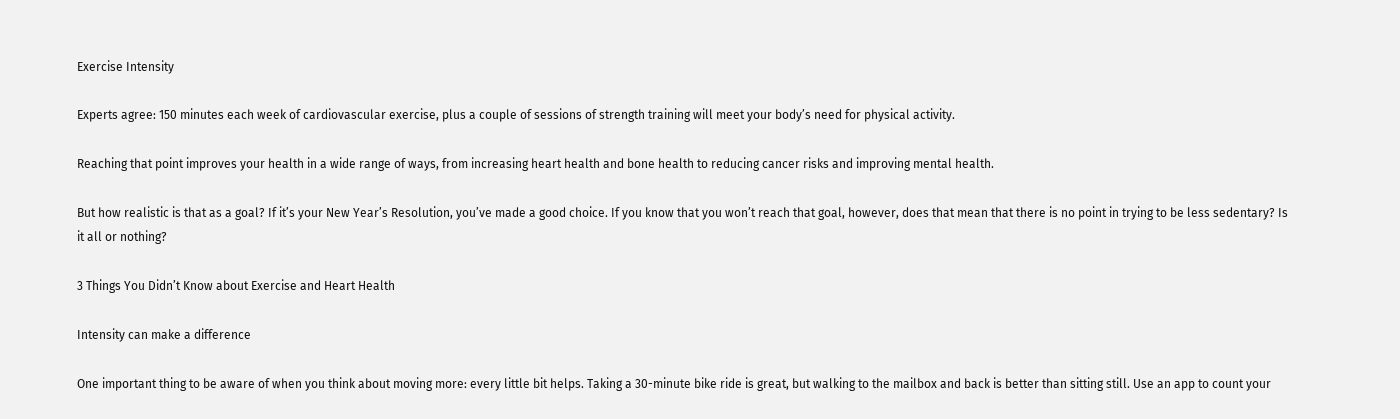Exercise Intensity

Experts agree: 150 minutes each week of cardiovascular exercise, plus a couple of sessions of strength training will meet your body’s need for physical activity.

Reaching that point improves your health in a wide range of ways, from increasing heart health and bone health to reducing cancer risks and improving mental health.

But how realistic is that as a goal? If it’s your New Year’s Resolution, you’ve made a good choice. If you know that you won’t reach that goal, however, does that mean that there is no point in trying to be less sedentary? Is it all or nothing?

3 Things You Didn’t Know about Exercise and Heart Health

Intensity can make a difference

One important thing to be aware of when you think about moving more: every little bit helps. Taking a 30-minute bike ride is great, but walking to the mailbox and back is better than sitting still. Use an app to count your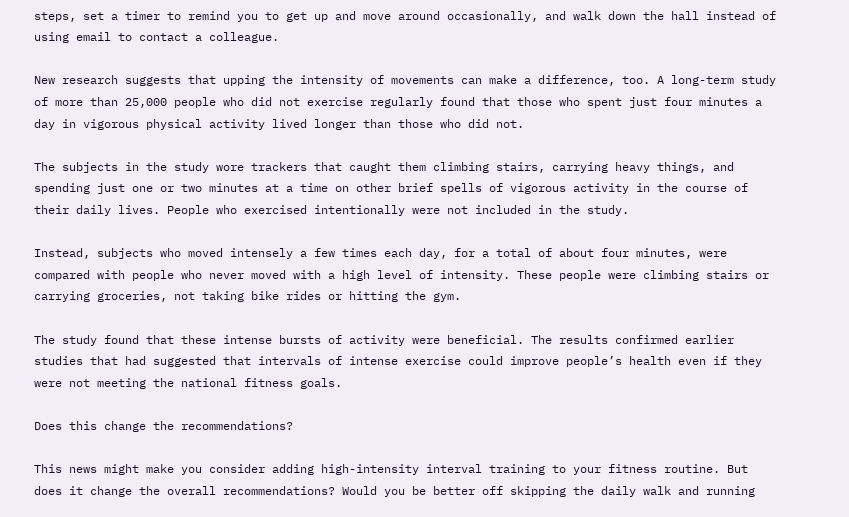steps, set a timer to remind you to get up and move around occasionally, and walk down the hall instead of using email to contact a colleague.

New research suggests that upping the intensity of movements can make a difference, too. A long-term study of more than 25,000 people who did not exercise regularly found that those who spent just four minutes a day in vigorous physical activity lived longer than those who did not.

The subjects in the study wore trackers that caught them climbing stairs, carrying heavy things, and spending just one or two minutes at a time on other brief spells of vigorous activity in the course of their daily lives. People who exercised intentionally were not included in the study.

Instead, subjects who moved intensely a few times each day, for a total of about four minutes, were compared with people who never moved with a high level of intensity. These people were climbing stairs or carrying groceries, not taking bike rides or hitting the gym.

The study found that these intense bursts of activity were beneficial. The results confirmed earlier studies that had suggested that intervals of intense exercise could improve people’s health even if they were not meeting the national fitness goals.

Does this change the recommendations?

This news might make you consider adding high-intensity interval training to your fitness routine. But does it change the overall recommendations? Would you be better off skipping the daily walk and running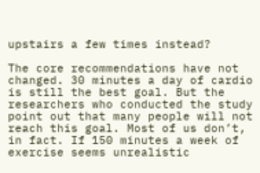upstairs a few times instead?

The core recommendations have not changed. 30 minutes a day of cardio is still the best goal. But the researchers who conducted the study point out that many people will not reach this goal. Most of us don’t, in fact. If 150 minutes a week of exercise seems unrealistic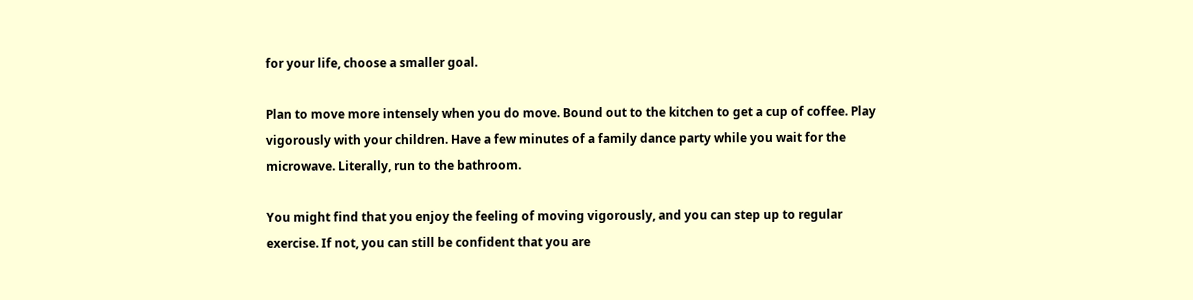for your life, choose a smaller goal.

Plan to move more intensely when you do move. Bound out to the kitchen to get a cup of coffee. Play vigorously with your children. Have a few minutes of a family dance party while you wait for the microwave. Literally, run to the bathroom.

You might find that you enjoy the feeling of moving vigorously, and you can step up to regular exercise. If not, you can still be confident that you are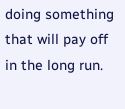doing something that will pay off in the long run.